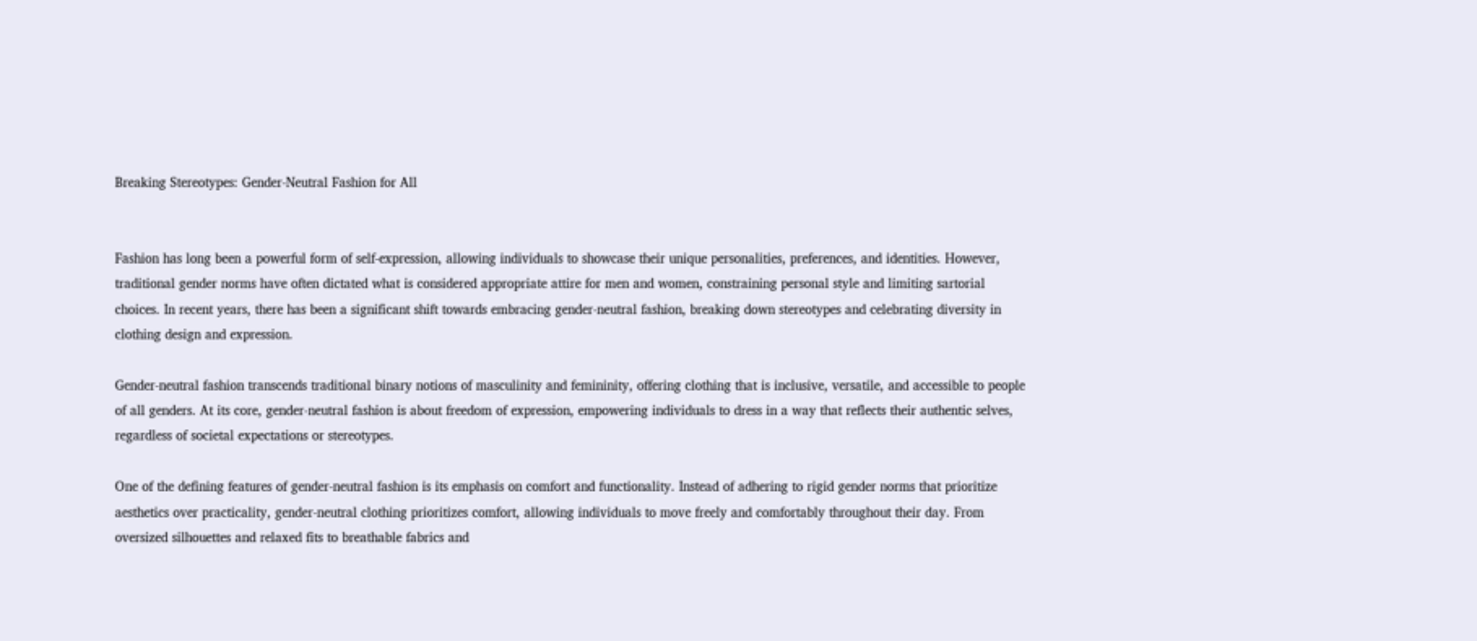Breaking Stereotypes: Gender-Neutral Fashion for All


Fashion has long been a powerful form of self-expression, allowing individuals to showcase their unique personalities, preferences, and identities. However, traditional gender norms have often dictated what is considered appropriate attire for men and women, constraining personal style and limiting sartorial choices. In recent years, there has been a significant shift towards embracing gender-neutral fashion, breaking down stereotypes and celebrating diversity in clothing design and expression.

Gender-neutral fashion transcends traditional binary notions of masculinity and femininity, offering clothing that is inclusive, versatile, and accessible to people of all genders. At its core, gender-neutral fashion is about freedom of expression, empowering individuals to dress in a way that reflects their authentic selves, regardless of societal expectations or stereotypes.

One of the defining features of gender-neutral fashion is its emphasis on comfort and functionality. Instead of adhering to rigid gender norms that prioritize aesthetics over practicality, gender-neutral clothing prioritizes comfort, allowing individuals to move freely and comfortably throughout their day. From oversized silhouettes and relaxed fits to breathable fabrics and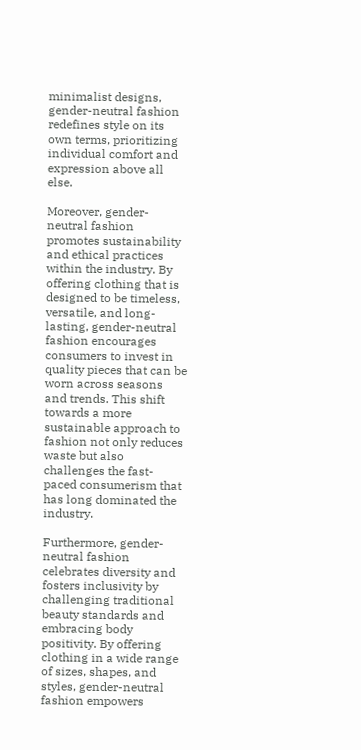minimalist designs, gender-neutral fashion redefines style on its own terms, prioritizing individual comfort and expression above all else.

Moreover, gender-neutral fashion promotes sustainability and ethical practices within the industry. By offering clothing that is designed to be timeless, versatile, and long-lasting, gender-neutral fashion encourages consumers to invest in quality pieces that can be worn across seasons and trends. This shift towards a more sustainable approach to fashion not only reduces waste but also challenges the fast-paced consumerism that has long dominated the industry.

Furthermore, gender-neutral fashion celebrates diversity and fosters inclusivity by challenging traditional beauty standards and embracing body positivity. By offering clothing in a wide range of sizes, shapes, and styles, gender-neutral fashion empowers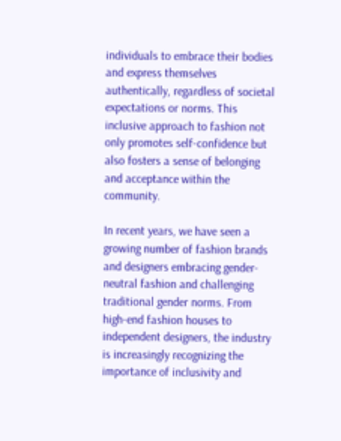individuals to embrace their bodies and express themselves authentically, regardless of societal expectations or norms. This inclusive approach to fashion not only promotes self-confidence but also fosters a sense of belonging and acceptance within the community.

In recent years, we have seen a growing number of fashion brands and designers embracing gender-neutral fashion and challenging traditional gender norms. From high-end fashion houses to independent designers, the industry is increasingly recognizing the importance of inclusivity and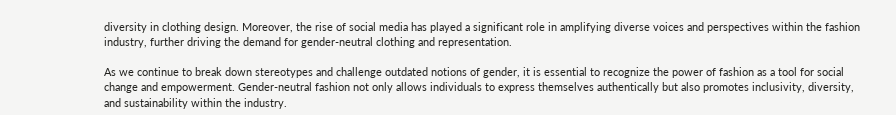diversity in clothing design. Moreover, the rise of social media has played a significant role in amplifying diverse voices and perspectives within the fashion industry, further driving the demand for gender-neutral clothing and representation.

As we continue to break down stereotypes and challenge outdated notions of gender, it is essential to recognize the power of fashion as a tool for social change and empowerment. Gender-neutral fashion not only allows individuals to express themselves authentically but also promotes inclusivity, diversity, and sustainability within the industry.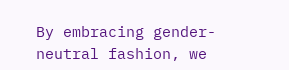By embracing gender-neutral fashion, we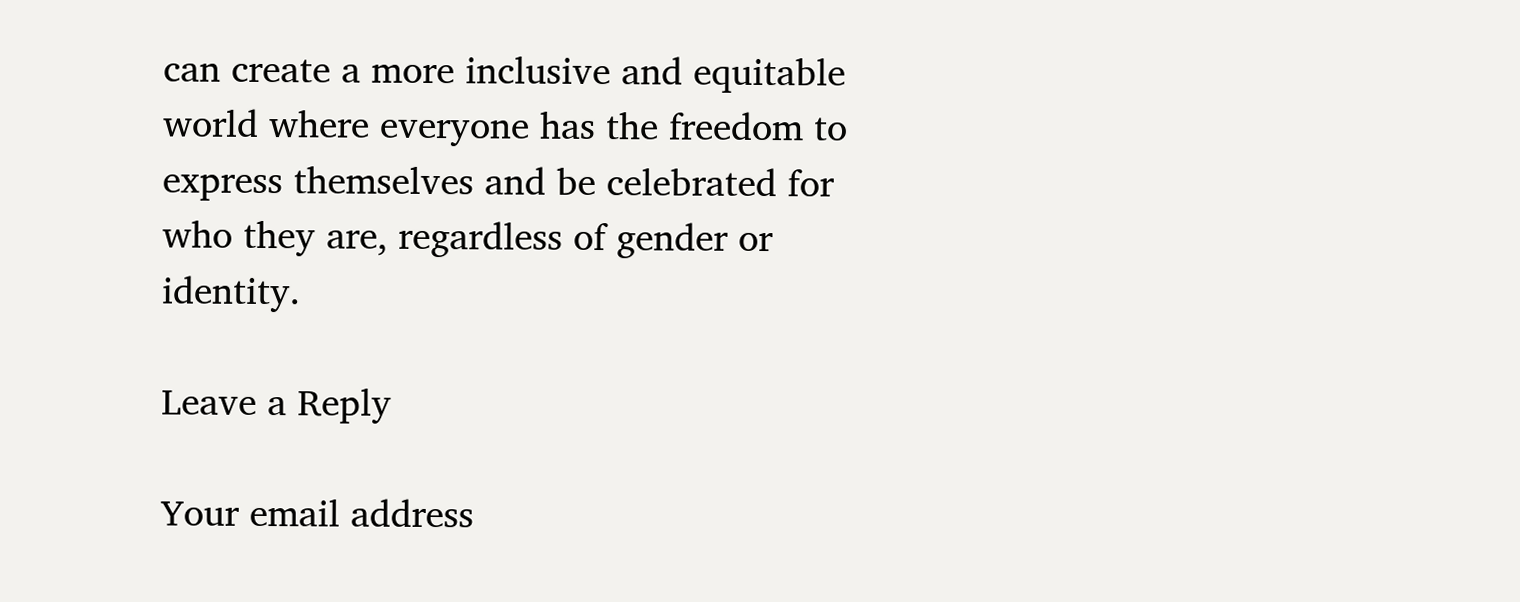can create a more inclusive and equitable world where everyone has the freedom to express themselves and be celebrated for who they are, regardless of gender or identity.

Leave a Reply

Your email address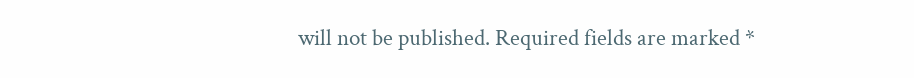will not be published. Required fields are marked *